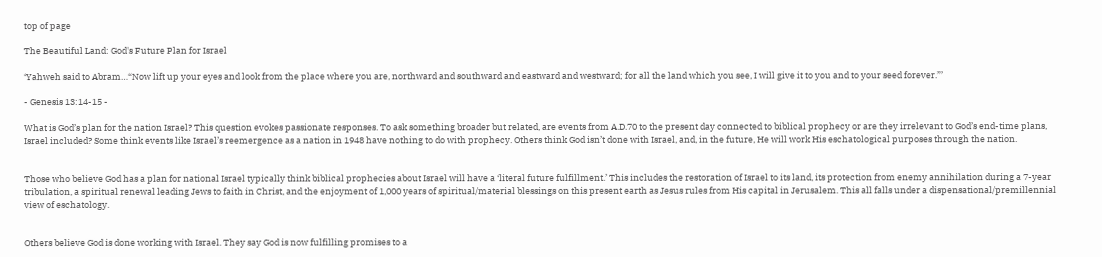top of page

The Beautiful Land: God's Future Plan for Israel

‘Yahweh said to Abram…“Now lift up your eyes and look from the place where you are, northward and southward and eastward and westward; for all the land which you see, I will give it to you and to your seed forever.”’

- Genesis 13:14-15 -

What is God’s plan for the nation Israel? This question evokes passionate responses. To ask something broader but related, are events from A.D.70 to the present day connected to biblical prophecy or are they irrelevant to God’s end-time plans, Israel included? Some think events like Israel’s reemergence as a nation in 1948 have nothing to do with prophecy. Others think God isn’t done with Israel, and, in the future, He will work His eschatological purposes through the nation.


Those who believe God has a plan for national Israel typically think biblical prophecies about Israel will have a ‘literal future fulfillment.’ This includes the restoration of Israel to its land, its protection from enemy annihilation during a 7-year tribulation, a spiritual renewal leading Jews to faith in Christ, and the enjoyment of 1,000 years of spiritual/material blessings on this present earth as Jesus rules from His capital in Jerusalem. This all falls under a dispensational/premillennial view of eschatology.


Others believe God is done working with Israel. They say God is now fulfilling promises to a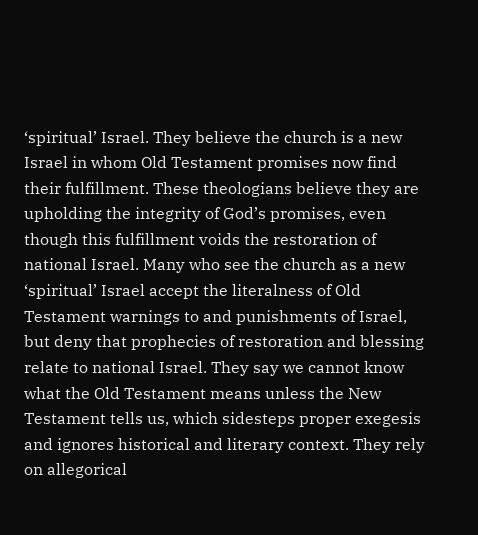‘spiritual’ Israel. They believe the church is a new Israel in whom Old Testament promises now find their fulfillment. These theologians believe they are upholding the integrity of God’s promises, even though this fulfillment voids the restoration of national Israel. Many who see the church as a new ‘spiritual’ Israel accept the literalness of Old Testament warnings to and punishments of Israel, but deny that prophecies of restoration and blessing relate to national Israel. They say we cannot know what the Old Testament means unless the New Testament tells us, which sidesteps proper exegesis and ignores historical and literary context. They rely on allegorical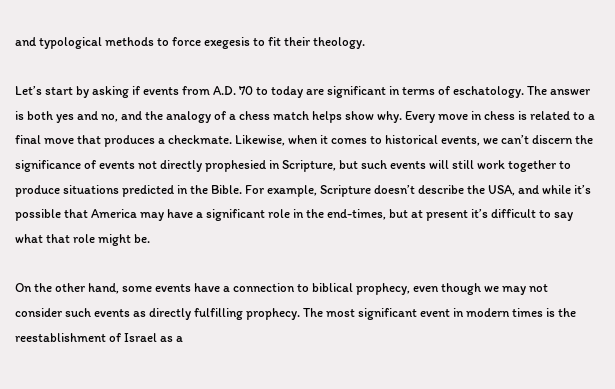and typological methods to force exegesis to fit their theology.

Let’s start by asking if events from A.D. 70 to today are significant in terms of eschatology. The answer is both yes and no, and the analogy of a chess match helps show why. Every move in chess is related to a final move that produces a checkmate. Likewise, when it comes to historical events, we can’t discern the significance of events not directly prophesied in Scripture, but such events will still work together to produce situations predicted in the Bible. For example, Scripture doesn’t describe the USA, and while it’s possible that America may have a significant role in the end-times, but at present it’s difficult to say what that role might be.

On the other hand, some events have a connection to biblical prophecy, even though we may not consider such events as directly fulfilling prophecy. The most significant event in modern times is the reestablishment of Israel as a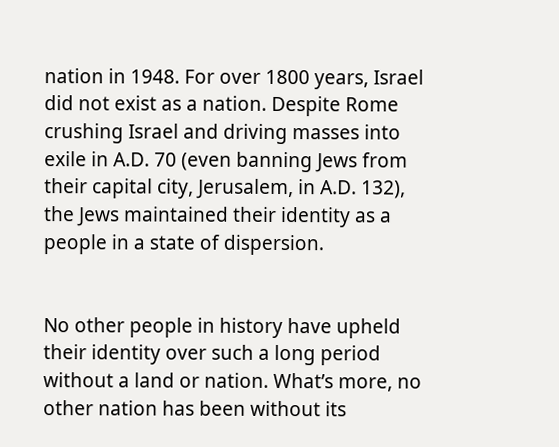nation in 1948. For over 1800 years, Israel did not exist as a nation. Despite Rome crushing Israel and driving masses into exile in A.D. 70 (even banning Jews from their capital city, Jerusalem, in A.D. 132), the Jews maintained their identity as a people in a state of dispersion.


No other people in history have upheld their identity over such a long period without a land or nation. What’s more, no other nation has been without its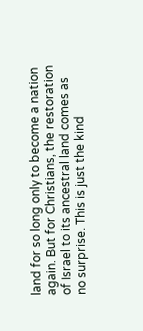land for so long only to become a nation again. But for Christians, the restoration of Israel to its ancestral land comes as no surprise. This is just the kind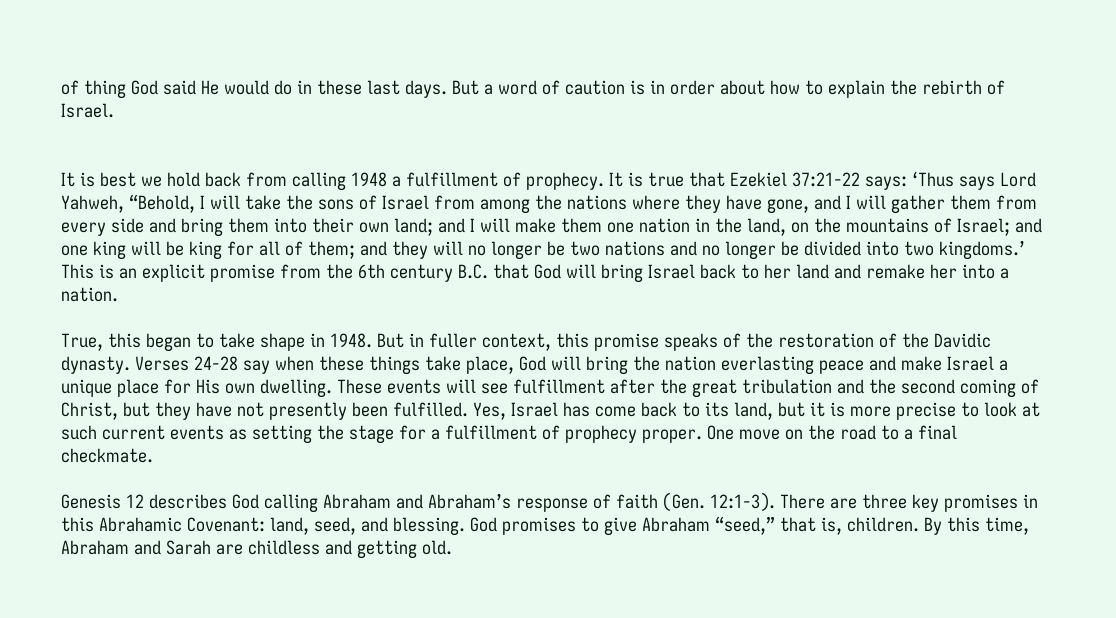of thing God said He would do in these last days. But a word of caution is in order about how to explain the rebirth of Israel.


It is best we hold back from calling 1948 a fulfillment of prophecy. It is true that Ezekiel 37:21-22 says: ‘Thus says Lord Yahweh, “Behold, I will take the sons of Israel from among the nations where they have gone, and I will gather them from every side and bring them into their own land; and I will make them one nation in the land, on the mountains of Israel; and one king will be king for all of them; and they will no longer be two nations and no longer be divided into two kingdoms.’ This is an explicit promise from the 6th century B.C. that God will bring Israel back to her land and remake her into a nation.

True, this began to take shape in 1948. But in fuller context, this promise speaks of the restoration of the Davidic dynasty. Verses 24-28 say when these things take place, God will bring the nation everlasting peace and make Israel a unique place for His own dwelling. These events will see fulfillment after the great tribulation and the second coming of Christ, but they have not presently been fulfilled. Yes, Israel has come back to its land, but it is more precise to look at such current events as setting the stage for a fulfillment of prophecy proper. One move on the road to a final checkmate.

Genesis 12 describes God calling Abraham and Abraham’s response of faith (Gen. 12:1-3). There are three key promises in this Abrahamic Covenant: land, seed, and blessing. God promises to give Abraham “seed,” that is, children. By this time, Abraham and Sarah are childless and getting old.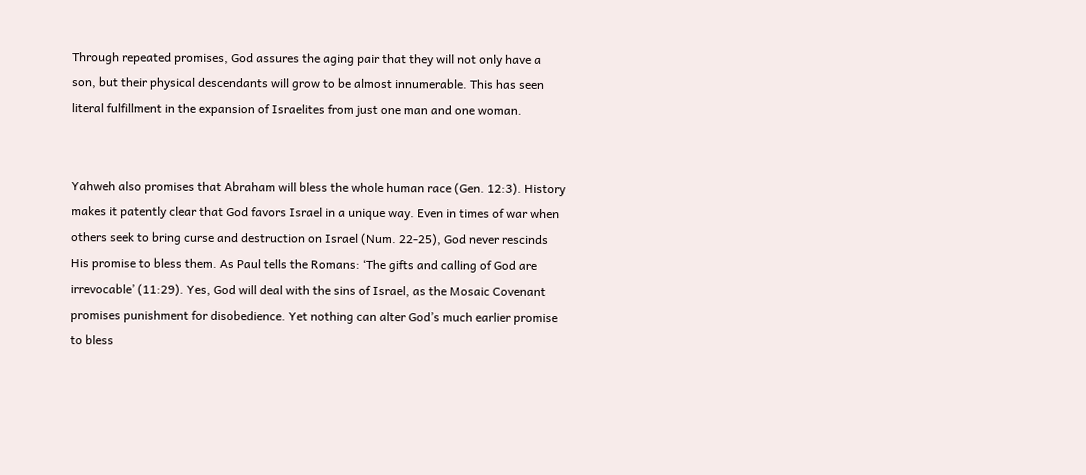Through repeated promises, God assures the aging pair that they will not only have a son, but their physical descendants will grow to be almost innumerable. This has seen literal fulfillment in the expansion of Israelites from just one man and one woman.


Yahweh also promises that Abraham will bless the whole human race (Gen. 12:3). History makes it patently clear that God favors Israel in a unique way. Even in times of war when others seek to bring curse and destruction on Israel (Num. 22-25), God never rescinds His promise to bless them. As Paul tells the Romans: ‘The gifts and calling of God are irrevocable’ (11:29). Yes, God will deal with the sins of Israel, as the Mosaic Covenant promises punishment for disobedience. Yet nothing can alter God’s much earlier promise to bless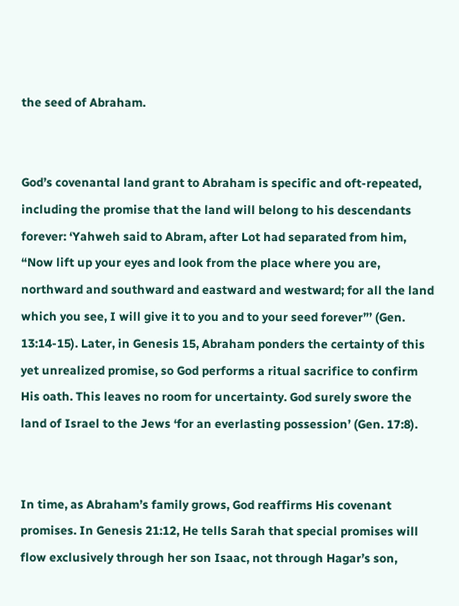the seed of Abraham.


God’s covenantal land grant to Abraham is specific and oft-repeated, including the promise that the land will belong to his descendants forever: ‘Yahweh said to Abram, after Lot had separated from him, “Now lift up your eyes and look from the place where you are, northward and southward and eastward and westward; for all the land which you see, I will give it to you and to your seed forever”’ (Gen. 13:14-15). Later, in Genesis 15, Abraham ponders the certainty of this yet unrealized promise, so God performs a ritual sacrifice to confirm His oath. This leaves no room for uncertainty. God surely swore the land of Israel to the Jews ‘for an everlasting possession’ (Gen. 17:8).


In time, as Abraham’s family grows, God reaffirms His covenant promises. In Genesis 21:12, He tells Sarah that special promises will flow exclusively through her son Isaac, not through Hagar’s son,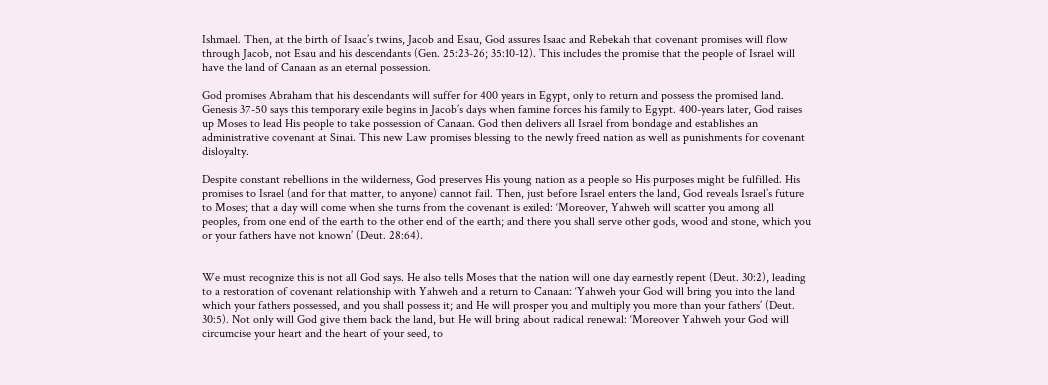Ishmael. Then, at the birth of Isaac’s twins, Jacob and Esau, God assures Isaac and Rebekah that covenant promises will flow through Jacob, not Esau and his descendants (Gen. 25:23-26; 35:10-12). This includes the promise that the people of Israel will have the land of Canaan as an eternal possession.

God promises Abraham that his descendants will suffer for 400 years in Egypt, only to return and possess the promised land. Genesis 37-50 says this temporary exile begins in Jacob’s days when famine forces his family to Egypt. 400-years later, God raises up Moses to lead His people to take possession of Canaan. God then delivers all Israel from bondage and establishes an administrative covenant at Sinai. This new Law promises blessing to the newly freed nation as well as punishments for covenant disloyalty.

Despite constant rebellions in the wilderness, God preserves His young nation as a people so His purposes might be fulfilled. His promises to Israel (and for that matter, to anyone) cannot fail. Then, just before Israel enters the land, God reveals Israel’s future to Moses; that a day will come when she turns from the covenant is exiled: ‘Moreover, Yahweh will scatter you among all peoples, from one end of the earth to the other end of the earth; and there you shall serve other gods, wood and stone, which you or your fathers have not known’ (Deut. 28:64).


We must recognize this is not all God says. He also tells Moses that the nation will one day earnestly repent (Deut. 30:2), leading to a restoration of covenant relationship with Yahweh and a return to Canaan: ‘Yahweh your God will bring you into the land which your fathers possessed, and you shall possess it; and He will prosper you and multiply you more than your fathers’ (Deut. 30:5). Not only will God give them back the land, but He will bring about radical renewal: ‘Moreover Yahweh your God will circumcise your heart and the heart of your seed, to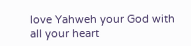love Yahweh your God with all your heart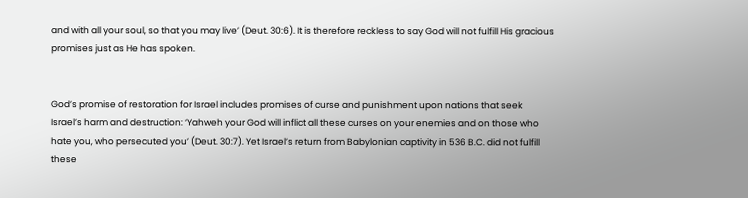and with all your soul, so that you may live’ (Deut. 30:6). It is therefore reckless to say God will not fulfill His gracious promises just as He has spoken.


God’s promise of restoration for Israel includes promises of curse and punishment upon nations that seek Israel’s harm and destruction: ‘Yahweh your God will inflict all these curses on your enemies and on those who hate you, who persecuted you’ (Deut. 30:7). Yet Israel’s return from Babylonian captivity in 536 B.C. did not fulfill these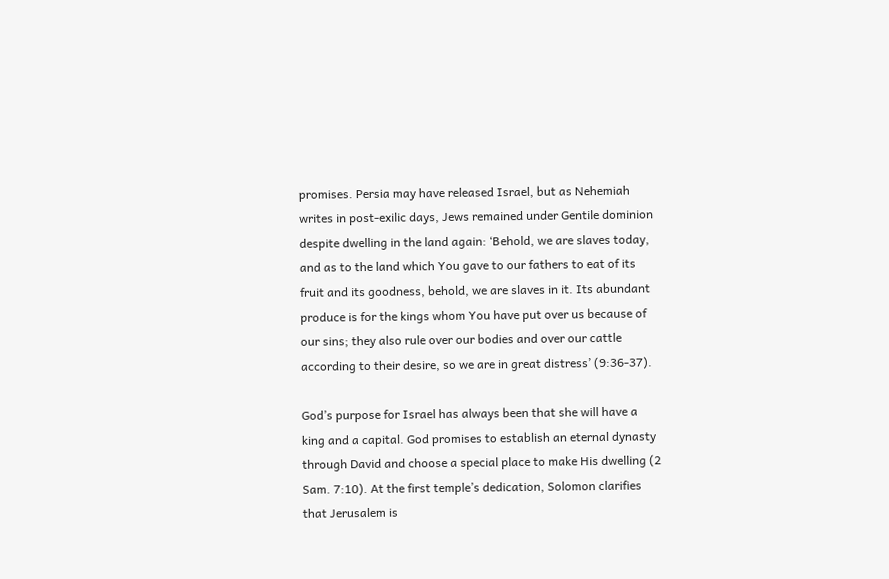promises. Persia may have released Israel, but as Nehemiah writes in post-exilic days, Jews remained under Gentile dominion despite dwelling in the land again: ‘Behold, we are slaves today, and as to the land which You gave to our fathers to eat of its fruit and its goodness, behold, we are slaves in it. Its abundant produce is for the kings whom You have put over us because of our sins; they also rule over our bodies and over our cattle according to their desire, so we are in great distress’ (9:36-37).

God’s purpose for Israel has always been that she will have a king and a capital. God promises to establish an eternal dynasty through David and choose a special place to make His dwelling (2 Sam. 7:10). At the first temple’s dedication, Solomon clarifies that Jerusalem is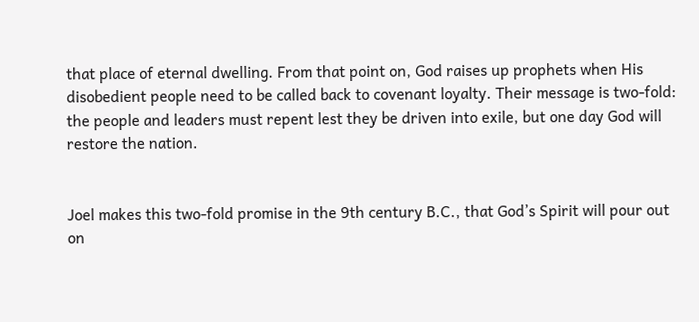that place of eternal dwelling. From that point on, God raises up prophets when His disobedient people need to be called back to covenant loyalty. Their message is two-fold: the people and leaders must repent lest they be driven into exile, but one day God will restore the nation.


Joel makes this two-fold promise in the 9th century B.C., that God’s Spirit will pour out on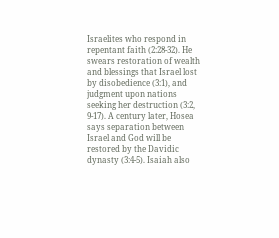Israelites who respond in repentant faith (2:28-32). He swears restoration of wealth and blessings that Israel lost by disobedience (3:1), and judgment upon nations seeking her destruction (3:2, 9-17). A century later, Hosea says separation between Israel and God will be restored by the Davidic dynasty (3:4-5). Isaiah also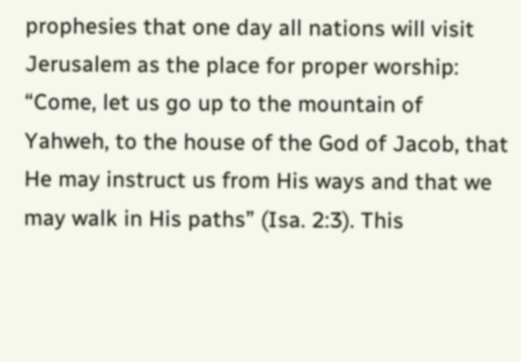prophesies that one day all nations will visit Jerusalem as the place for proper worship: “Come, let us go up to the mountain of Yahweh, to the house of the God of Jacob, that He may instruct us from His ways and that we may walk in His paths” (Isa. 2:3). This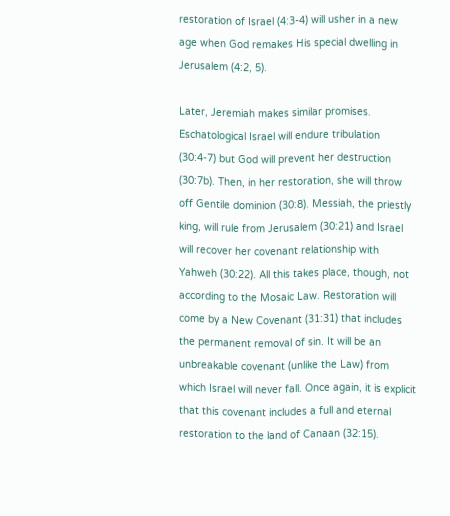restoration of Israel (4:3-4) will usher in a new age when God remakes His special dwelling in Jerusalem (4:2, 5).

Later, Jeremiah makes similar promises. Eschatological Israel will endure tribulation (30:4-7) but God will prevent her destruction (30:7b). Then, in her restoration, she will throw off Gentile dominion (30:8). Messiah, the priestly king, will rule from Jerusalem (30:21) and Israel will recover her covenant relationship with Yahweh (30:22). All this takes place, though, not according to the Mosaic Law. Restoration will come by a New Covenant (31:31) that includes the permanent removal of sin. It will be an unbreakable covenant (unlike the Law) from which Israel will never fall. Once again, it is explicit that this covenant includes a full and eternal restoration to the land of Canaan (32:15).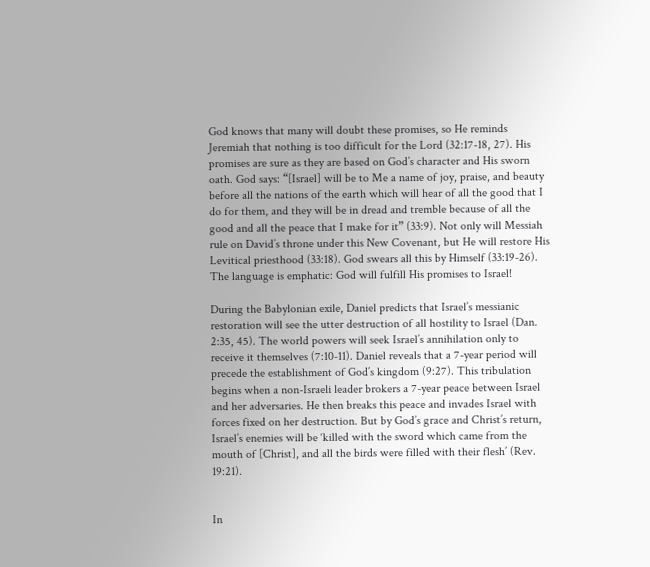God knows that many will doubt these promises, so He reminds Jeremiah that nothing is too difficult for the Lord (32:17-18, 27). His promises are sure as they are based on God’s character and His sworn oath. God says: “[Israel] will be to Me a name of joy, praise, and beauty before all the nations of the earth which will hear of all the good that I do for them, and they will be in dread and tremble because of all the good and all the peace that I make for it” (33:9). Not only will Messiah rule on David’s throne under this New Covenant, but He will restore His Levitical priesthood (33:18). God swears all this by Himself (33:19-26). The language is emphatic: God will fulfill His promises to Israel!

During the Babylonian exile, Daniel predicts that Israel’s messianic restoration will see the utter destruction of all hostility to Israel (Dan. 2:35, 45). The world powers will seek Israel’s annihilation only to receive it themselves (7:10-11). Daniel reveals that a 7-year period will precede the establishment of God’s kingdom (9:27). This tribulation begins when a non-Israeli leader brokers a 7-year peace between Israel and her adversaries. He then breaks this peace and invades Israel with forces fixed on her destruction. But by God’s grace and Christ’s return, Israel’s enemies will be ‘killed with the sword which came from the mouth of [Christ], and all the birds were filled with their flesh’ (Rev. 19:21).


In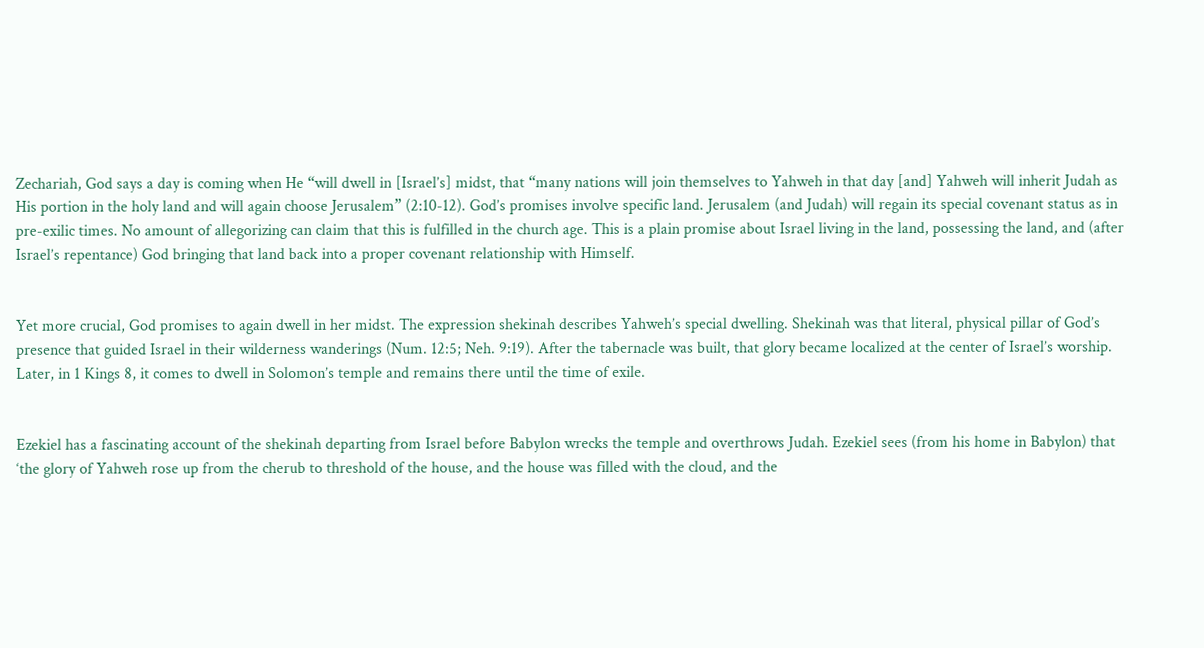Zechariah, God says a day is coming when He “will dwell in [Israel’s] midst, that “many nations will join themselves to Yahweh in that day [and] Yahweh will inherit Judah as His portion in the holy land and will again choose Jerusalem” (2:10-12). God’s promises involve specific land. Jerusalem (and Judah) will regain its special covenant status as in pre-exilic times. No amount of allegorizing can claim that this is fulfilled in the church age. This is a plain promise about Israel living in the land, possessing the land, and (after Israel’s repentance) God bringing that land back into a proper covenant relationship with Himself.


Yet more crucial, God promises to again dwell in her midst. The expression shekinah describes Yahweh’s special dwelling. Shekinah was that literal, physical pillar of God’s presence that guided Israel in their wilderness wanderings (Num. 12:5; Neh. 9:19). After the tabernacle was built, that glory became localized at the center of Israel’s worship. Later, in 1 Kings 8, it comes to dwell in Solomon’s temple and remains there until the time of exile.


Ezekiel has a fascinating account of the shekinah departing from Israel before Babylon wrecks the temple and overthrows Judah. Ezekiel sees (from his home in Babylon) that ‘the glory of Yahweh rose up from the cherub to threshold of the house, and the house was filled with the cloud, and the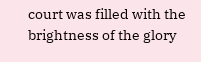court was filled with the brightness of the glory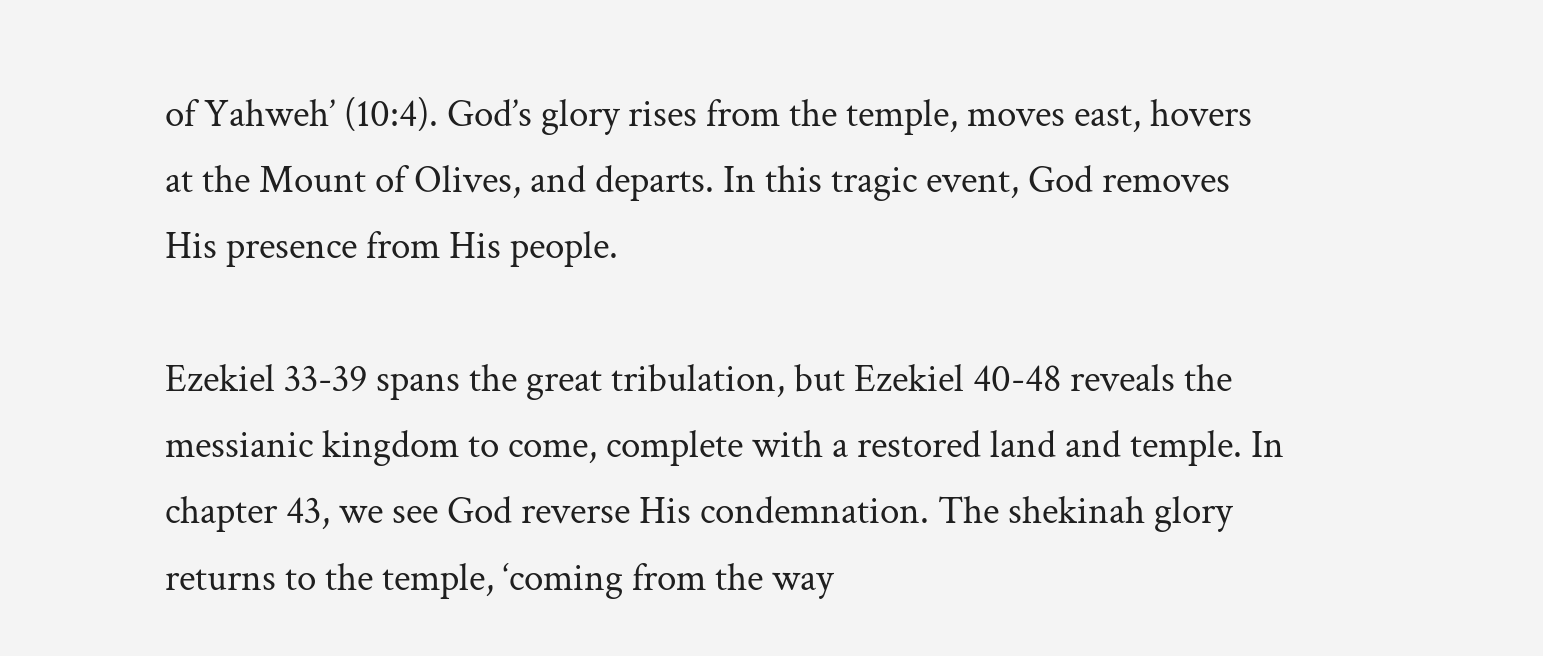of Yahweh’ (10:4). God’s glory rises from the temple, moves east, hovers at the Mount of Olives, and departs. In this tragic event, God removes His presence from His people.

Ezekiel 33-39 spans the great tribulation, but Ezekiel 40-48 reveals the messianic kingdom to come, complete with a restored land and temple. In chapter 43, we see God reverse His condemnation. The shekinah glory returns to the temple, ‘coming from the way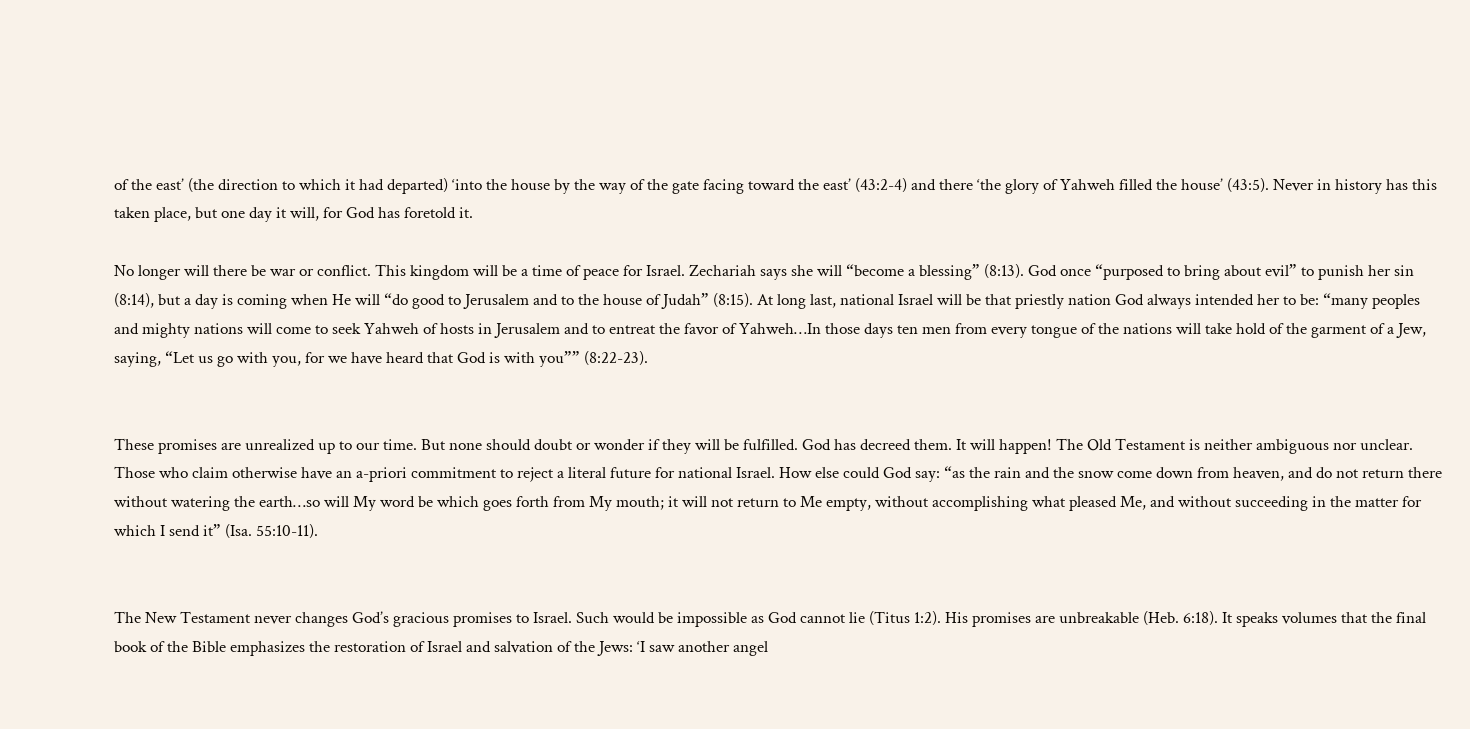of the east’ (the direction to which it had departed) ‘into the house by the way of the gate facing toward the east’ (43:2-4) and there ‘the glory of Yahweh filled the house’ (43:5). Never in history has this taken place, but one day it will, for God has foretold it.

No longer will there be war or conflict. This kingdom will be a time of peace for Israel. Zechariah says she will “become a blessing” (8:13). God once “purposed to bring about evil” to punish her sin (8:14), but a day is coming when He will “do good to Jerusalem and to the house of Judah” (8:15). At long last, national Israel will be that priestly nation God always intended her to be: “many peoples and mighty nations will come to seek Yahweh of hosts in Jerusalem and to entreat the favor of Yahweh…In those days ten men from every tongue of the nations will take hold of the garment of a Jew, saying, “Let us go with you, for we have heard that God is with you”” (8:22-23).


These promises are unrealized up to our time. But none should doubt or wonder if they will be fulfilled. God has decreed them. It will happen! The Old Testament is neither ambiguous nor unclear. Those who claim otherwise have an a-priori commitment to reject a literal future for national Israel. How else could God say: “as the rain and the snow come down from heaven, and do not return there without watering the earth…so will My word be which goes forth from My mouth; it will not return to Me empty, without accomplishing what pleased Me, and without succeeding in the matter for which I send it” (Isa. 55:10-11).


The New Testament never changes God’s gracious promises to Israel. Such would be impossible as God cannot lie (Titus 1:2). His promises are unbreakable (Heb. 6:18). It speaks volumes that the final book of the Bible emphasizes the restoration of Israel and salvation of the Jews: ‘I saw another angel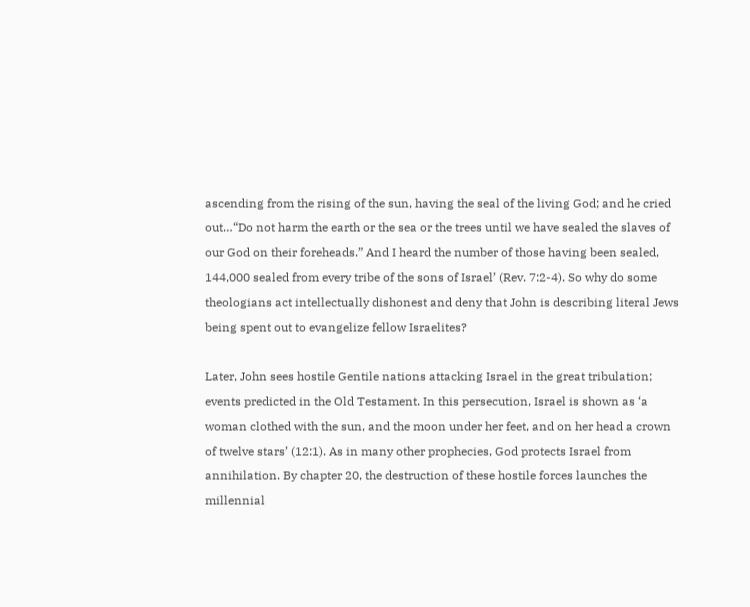ascending from the rising of the sun, having the seal of the living God; and he cried out…“Do not harm the earth or the sea or the trees until we have sealed the slaves of our God on their foreheads.” And I heard the number of those having been sealed, 144,000 sealed from every tribe of the sons of Israel’ (Rev. 7:2-4). So why do some theologians act intellectually dishonest and deny that John is describing literal Jews being spent out to evangelize fellow Israelites?

Later, John sees hostile Gentile nations attacking Israel in the great tribulation; events predicted in the Old Testament. In this persecution, Israel is shown as ‘a woman clothed with the sun, and the moon under her feet, and on her head a crown of twelve stars’ (12:1). As in many other prophecies, God protects Israel from annihilation. By chapter 20, the destruction of these hostile forces launches the millennial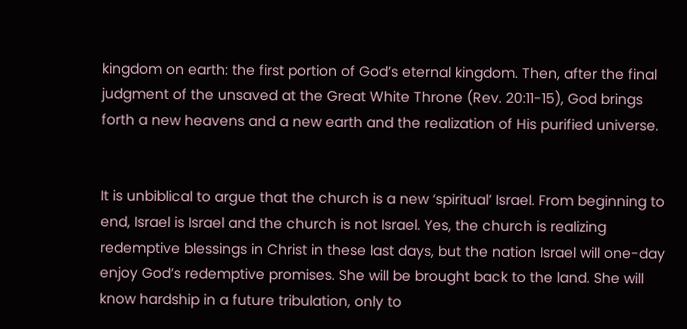kingdom on earth: the first portion of God’s eternal kingdom. Then, after the final judgment of the unsaved at the Great White Throne (Rev. 20:11-15), God brings forth a new heavens and a new earth and the realization of His purified universe.


It is unbiblical to argue that the church is a new ‘spiritual’ Israel. From beginning to end, Israel is Israel and the church is not Israel. Yes, the church is realizing redemptive blessings in Christ in these last days, but the nation Israel will one-day enjoy God’s redemptive promises. She will be brought back to the land. She will know hardship in a future tribulation, only to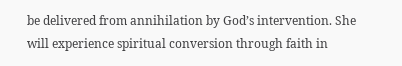be delivered from annihilation by God’s intervention. She will experience spiritual conversion through faith in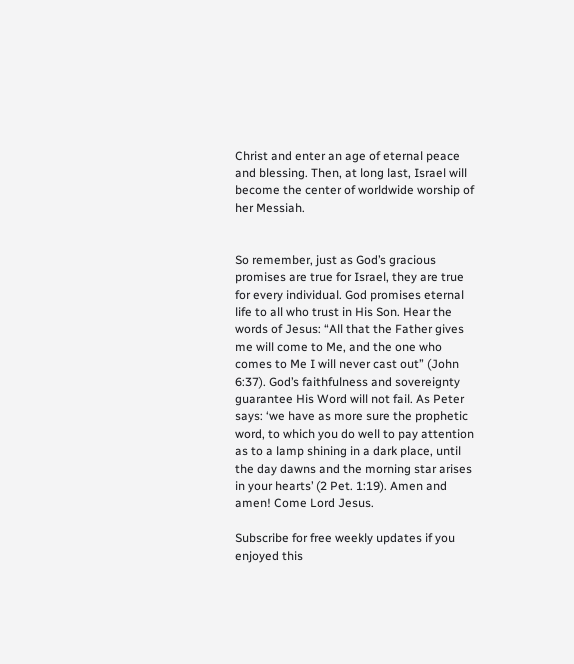Christ and enter an age of eternal peace and blessing. Then, at long last, Israel will become the center of worldwide worship of her Messiah.


So remember, just as God’s gracious promises are true for Israel, they are true for every individual. God promises eternal life to all who trust in His Son. Hear the words of Jesus: “All that the Father gives me will come to Me, and the one who comes to Me I will never cast out” (John 6:37). God’s faithfulness and sovereignty guarantee His Word will not fail. As Peter says: ‘we have as more sure the prophetic word, to which you do well to pay attention as to a lamp shining in a dark place, until the day dawns and the morning star arises in your hearts’ (2 Pet. 1:19). Amen and amen! Come Lord Jesus.

Subscribe for free weekly updates if you enjoyed this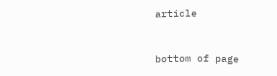article


bottom of page